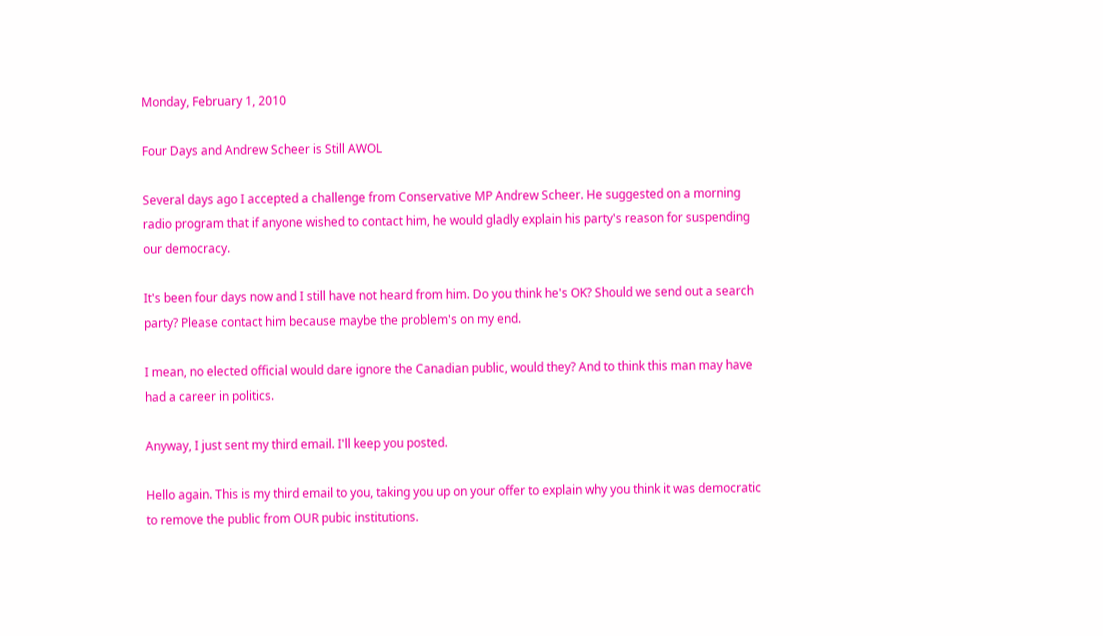Monday, February 1, 2010

Four Days and Andrew Scheer is Still AWOL

Several days ago I accepted a challenge from Conservative MP Andrew Scheer. He suggested on a morning radio program that if anyone wished to contact him, he would gladly explain his party's reason for suspending our democracy.

It's been four days now and I still have not heard from him. Do you think he's OK? Should we send out a search party? Please contact him because maybe the problem's on my end.

I mean, no elected official would dare ignore the Canadian public, would they? And to think this man may have had a career in politics.

Anyway, I just sent my third email. I'll keep you posted.

Hello again. This is my third email to you, taking you up on your offer to explain why you think it was democratic to remove the public from OUR pubic institutions.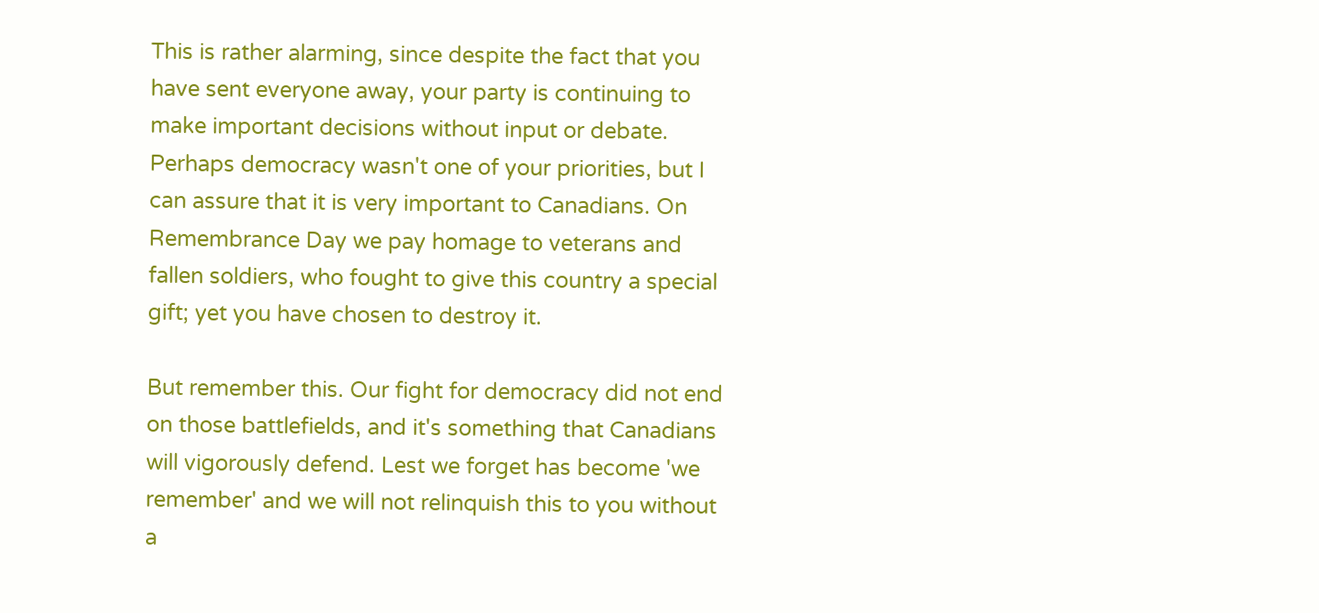This is rather alarming, since despite the fact that you have sent everyone away, your party is continuing to make important decisions without input or debate. Perhaps democracy wasn't one of your priorities, but I can assure that it is very important to Canadians. On Remembrance Day we pay homage to veterans and fallen soldiers, who fought to give this country a special gift; yet you have chosen to destroy it.

But remember this. Our fight for democracy did not end on those battlefields, and it's something that Canadians will vigorously defend. Lest we forget has become 'we remember' and we will not relinquish this to you without a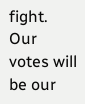fight. Our votes will be our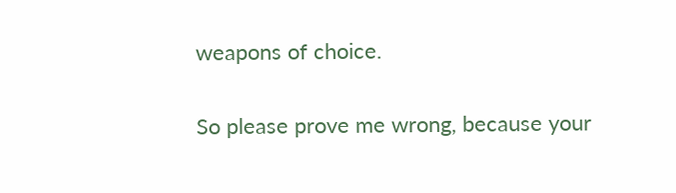weapons of choice.

So please prove me wrong, because your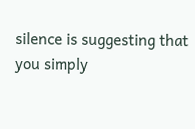silence is suggesting that you simply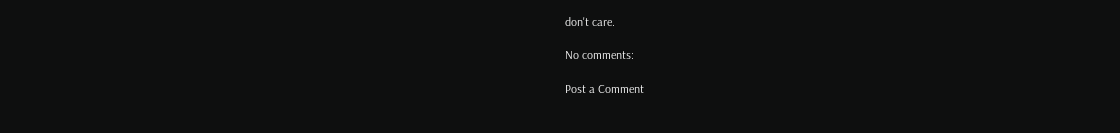don't care.

No comments:

Post a Comment